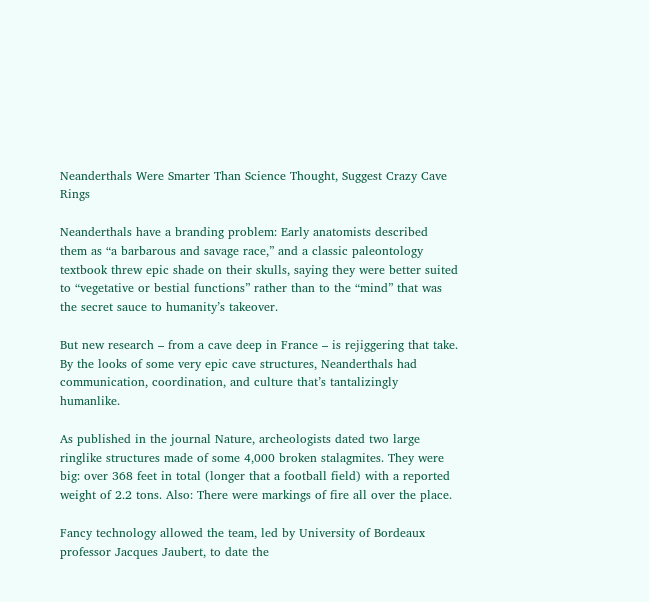Neanderthals Were Smarter Than Science Thought, Suggest Crazy Cave Rings

Neanderthals have a branding problem: Early anatomists described them as “a barbarous and savage race,” and a classic paleontology textbook threw epic shade on their skulls, saying they were better suited to “vegetative or bestial functions” rather than to the “mind” that was the secret sauce to humanity’s takeover.

But new research – from a cave deep in France – is rejiggering that take. By the looks of some very epic cave structures, Neanderthals had communication, coordination, and culture that’s tantalizingly humanlike.

As published in the journal Nature, archeologists dated two large ringlike structures made of some 4,000 broken stalagmites. They were big: over 368 feet in total (longer that a football field) with a reported weight of 2.2 tons. Also: There were markings of fire all over the place.

Fancy technology allowed the team, led by University of Bordeaux professor Jacques Jaubert, to date the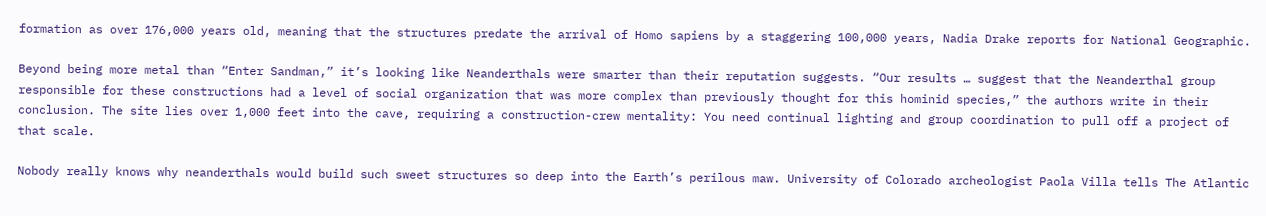formation as over 176,000 years old, meaning that the structures predate the arrival of Homo sapiens by a staggering 100,000 years, Nadia Drake reports for National Geographic.

Beyond being more metal than “Enter Sandman,” it’s looking like Neanderthals were smarter than their reputation suggests. “Our results … suggest that the Neanderthal group responsible for these constructions had a level of social organization that was more complex than previously thought for this hominid species,” the authors write in their conclusion. The site lies over 1,000 feet into the cave, requiring a construction-crew mentality: You need continual lighting and group coordination to pull off a project of that scale.

Nobody really knows why neanderthals would build such sweet structures so deep into the Earth’s perilous maw. University of Colorado archeologist Paola Villa tells The Atlantic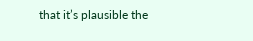that it’s plausible the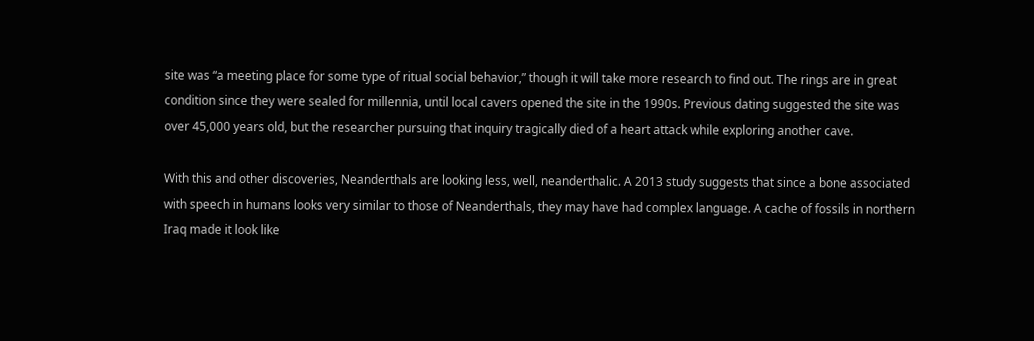site was “a meeting place for some type of ritual social behavior,” though it will take more research to find out. The rings are in great condition since they were sealed for millennia, until local cavers opened the site in the 1990s. Previous dating suggested the site was over 45,000 years old, but the researcher pursuing that inquiry tragically died of a heart attack while exploring another cave.

With this and other discoveries, Neanderthals are looking less, well, neanderthalic. A 2013 study suggests that since a bone associated with speech in humans looks very similar to those of Neanderthals, they may have had complex language. A cache of fossils in northern Iraq made it look like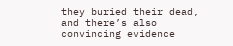they buried their dead, and there’s also convincing evidence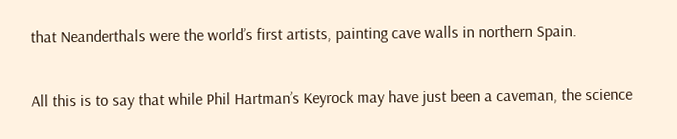that Neanderthals were the world’s first artists, painting cave walls in northern Spain.

All this is to say that while Phil Hartman’s Keyrock may have just been a caveman, the science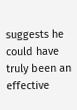suggests he could have truly been an effective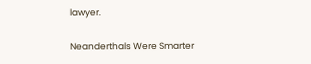lawyer.

Neanderthals Were Smarter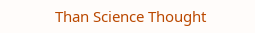Than Science Thought